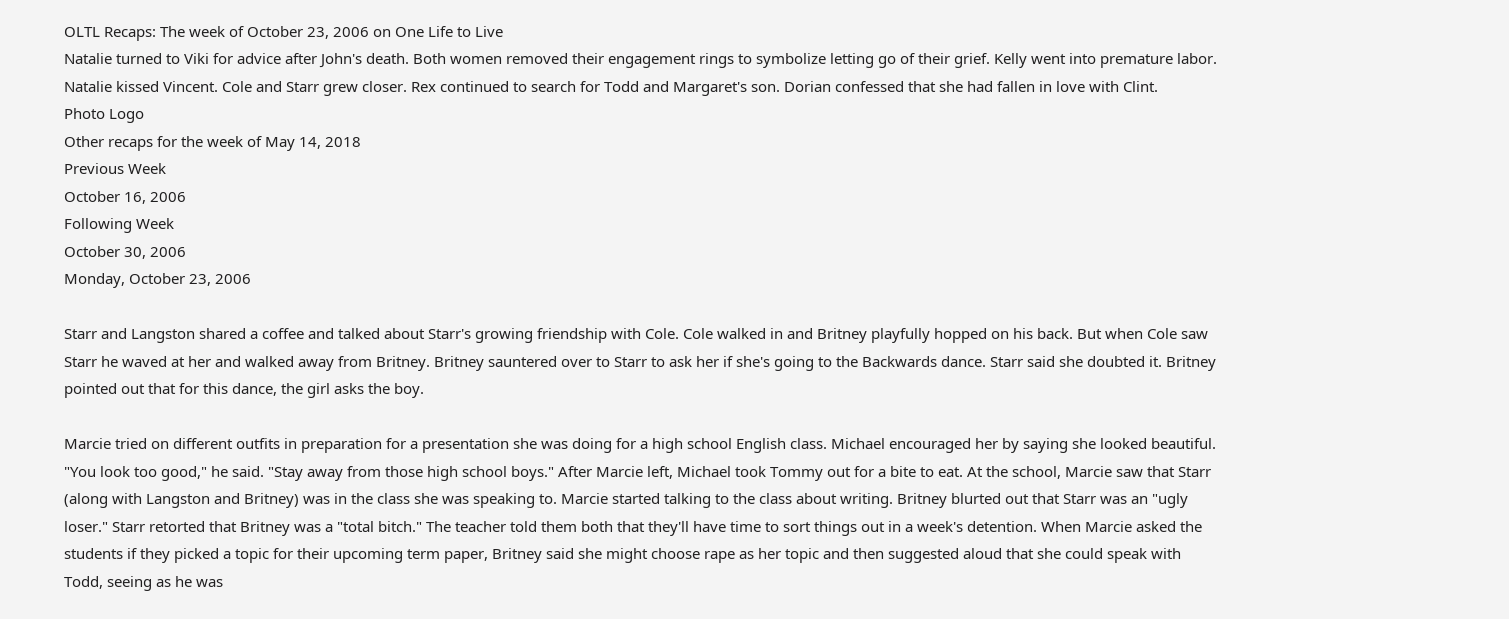OLTL Recaps: The week of October 23, 2006 on One Life to Live
Natalie turned to Viki for advice after John's death. Both women removed their engagement rings to symbolize letting go of their grief. Kelly went into premature labor. Natalie kissed Vincent. Cole and Starr grew closer. Rex continued to search for Todd and Margaret's son. Dorian confessed that she had fallen in love with Clint.
Photo Logo
Other recaps for the week of May 14, 2018
Previous Week
October 16, 2006
Following Week
October 30, 2006
Monday, October 23, 2006

Starr and Langston shared a coffee and talked about Starr's growing friendship with Cole. Cole walked in and Britney playfully hopped on his back. But when Cole saw Starr he waved at her and walked away from Britney. Britney sauntered over to Starr to ask her if she's going to the Backwards dance. Starr said she doubted it. Britney pointed out that for this dance, the girl asks the boy.

Marcie tried on different outfits in preparation for a presentation she was doing for a high school English class. Michael encouraged her by saying she looked beautiful. "You look too good," he said. "Stay away from those high school boys." After Marcie left, Michael took Tommy out for a bite to eat. At the school, Marcie saw that Starr (along with Langston and Britney) was in the class she was speaking to. Marcie started talking to the class about writing. Britney blurted out that Starr was an "ugly loser." Starr retorted that Britney was a "total bitch." The teacher told them both that they'll have time to sort things out in a week's detention. When Marcie asked the students if they picked a topic for their upcoming term paper, Britney said she might choose rape as her topic and then suggested aloud that she could speak with Todd, seeing as he was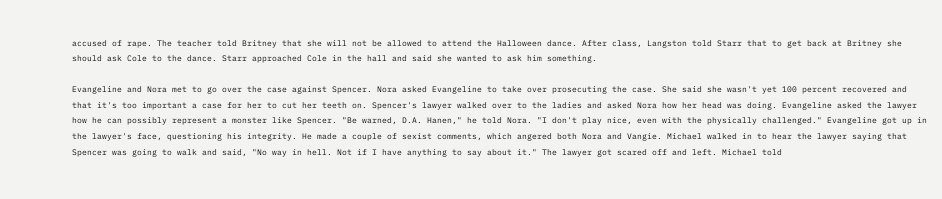accused of rape. The teacher told Britney that she will not be allowed to attend the Halloween dance. After class, Langston told Starr that to get back at Britney she should ask Cole to the dance. Starr approached Cole in the hall and said she wanted to ask him something.

Evangeline and Nora met to go over the case against Spencer. Nora asked Evangeline to take over prosecuting the case. She said she wasn't yet 100 percent recovered and that it's too important a case for her to cut her teeth on. Spencer's lawyer walked over to the ladies and asked Nora how her head was doing. Evangeline asked the lawyer how he can possibly represent a monster like Spencer. "Be warned, D.A. Hanen," he told Nora. "I don't play nice, even with the physically challenged." Evangeline got up in the lawyer's face, questioning his integrity. He made a couple of sexist comments, which angered both Nora and Vangie. Michael walked in to hear the lawyer saying that Spencer was going to walk and said, "No way in hell. Not if I have anything to say about it." The lawyer got scared off and left. Michael told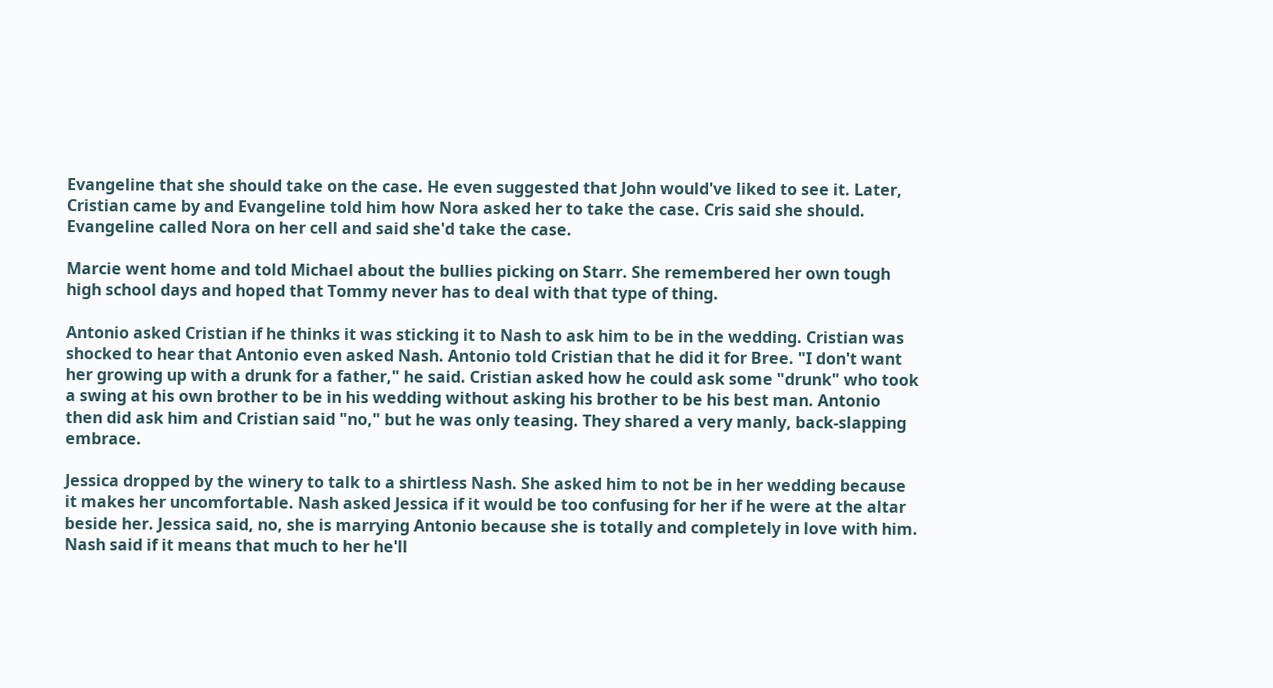Evangeline that she should take on the case. He even suggested that John would've liked to see it. Later, Cristian came by and Evangeline told him how Nora asked her to take the case. Cris said she should. Evangeline called Nora on her cell and said she'd take the case.

Marcie went home and told Michael about the bullies picking on Starr. She remembered her own tough high school days and hoped that Tommy never has to deal with that type of thing.

Antonio asked Cristian if he thinks it was sticking it to Nash to ask him to be in the wedding. Cristian was shocked to hear that Antonio even asked Nash. Antonio told Cristian that he did it for Bree. "I don't want her growing up with a drunk for a father," he said. Cristian asked how he could ask some "drunk" who took a swing at his own brother to be in his wedding without asking his brother to be his best man. Antonio then did ask him and Cristian said "no," but he was only teasing. They shared a very manly, back-slapping embrace.

Jessica dropped by the winery to talk to a shirtless Nash. She asked him to not be in her wedding because it makes her uncomfortable. Nash asked Jessica if it would be too confusing for her if he were at the altar beside her. Jessica said, no, she is marrying Antonio because she is totally and completely in love with him. Nash said if it means that much to her he'll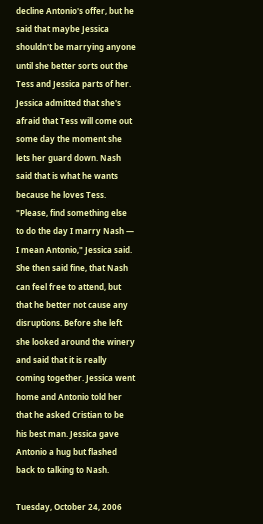decline Antonio's offer, but he said that maybe Jessica shouldn't be marrying anyone until she better sorts out the Tess and Jessica parts of her. Jessica admitted that she's afraid that Tess will come out some day the moment she lets her guard down. Nash said that is what he wants because he loves Tess. "Please, find something else to do the day I marry Nash — I mean Antonio," Jessica said. She then said fine, that Nash can feel free to attend, but that he better not cause any disruptions. Before she left she looked around the winery and said that it is really coming together. Jessica went home and Antonio told her that he asked Cristian to be his best man. Jessica gave Antonio a hug but flashed back to talking to Nash.

Tuesday, October 24, 2006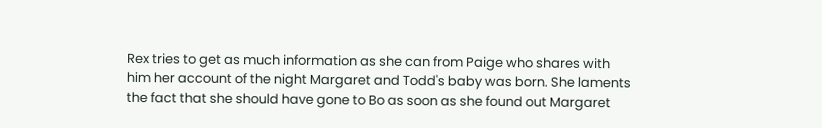Rex tries to get as much information as she can from Paige who shares with him her account of the night Margaret and Todd's baby was born. She laments the fact that she should have gone to Bo as soon as she found out Margaret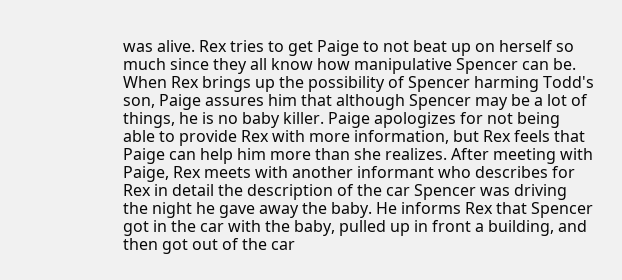was alive. Rex tries to get Paige to not beat up on herself so much since they all know how manipulative Spencer can be. When Rex brings up the possibility of Spencer harming Todd's son, Paige assures him that although Spencer may be a lot of things, he is no baby killer. Paige apologizes for not being able to provide Rex with more information, but Rex feels that Paige can help him more than she realizes. After meeting with Paige, Rex meets with another informant who describes for Rex in detail the description of the car Spencer was driving the night he gave away the baby. He informs Rex that Spencer got in the car with the baby, pulled up in front a building, and then got out of the car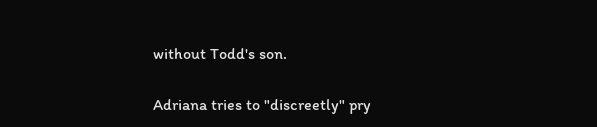without Todd's son.

Adriana tries to "discreetly" pry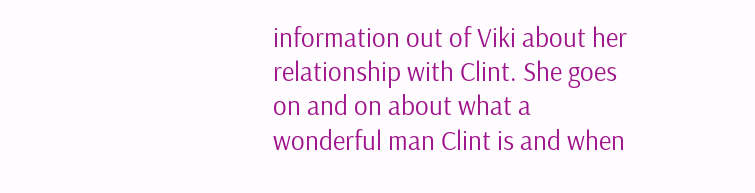information out of Viki about her relationship with Clint. She goes on and on about what a wonderful man Clint is and when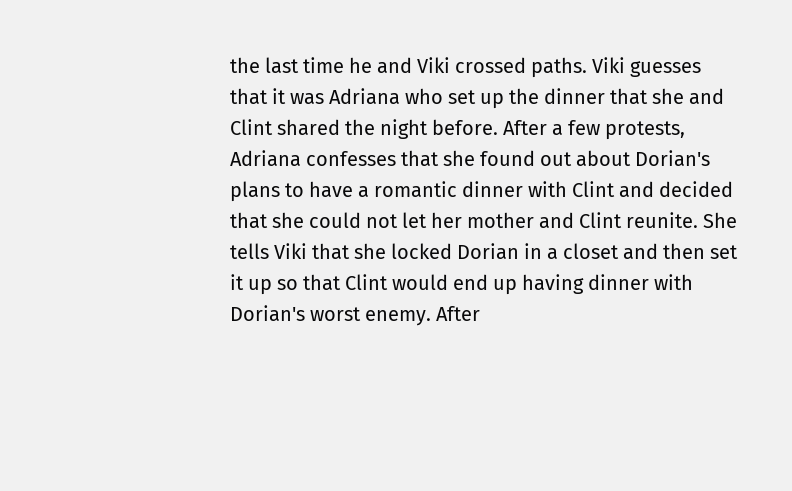the last time he and Viki crossed paths. Viki guesses that it was Adriana who set up the dinner that she and Clint shared the night before. After a few protests, Adriana confesses that she found out about Dorian's plans to have a romantic dinner with Clint and decided that she could not let her mother and Clint reunite. She tells Viki that she locked Dorian in a closet and then set it up so that Clint would end up having dinner with Dorian's worst enemy. After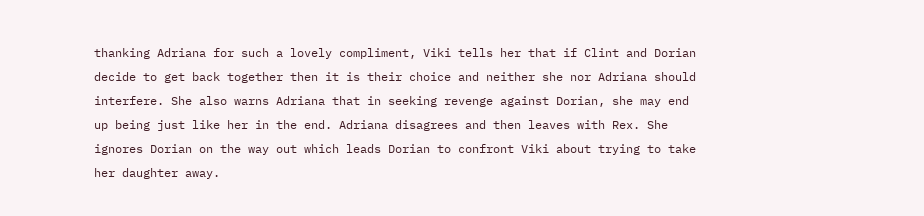thanking Adriana for such a lovely compliment, Viki tells her that if Clint and Dorian decide to get back together then it is their choice and neither she nor Adriana should interfere. She also warns Adriana that in seeking revenge against Dorian, she may end up being just like her in the end. Adriana disagrees and then leaves with Rex. She ignores Dorian on the way out which leads Dorian to confront Viki about trying to take her daughter away.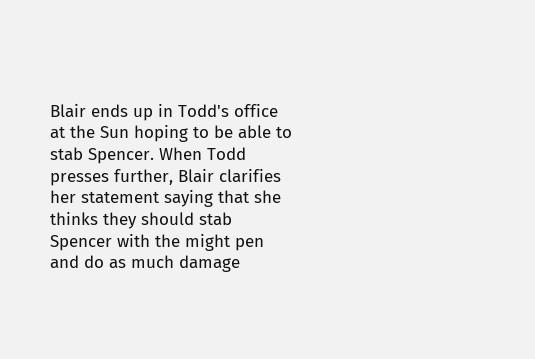Blair ends up in Todd's office at the Sun hoping to be able to stab Spencer. When Todd presses further, Blair clarifies her statement saying that she thinks they should stab Spencer with the might pen and do as much damage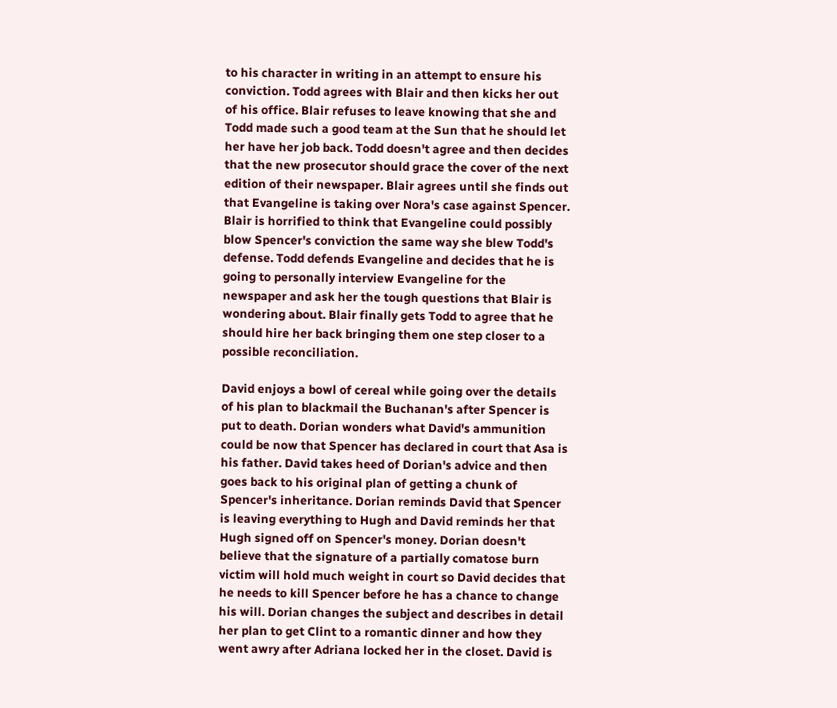to his character in writing in an attempt to ensure his conviction. Todd agrees with Blair and then kicks her out of his office. Blair refuses to leave knowing that she and Todd made such a good team at the Sun that he should let her have her job back. Todd doesn't agree and then decides that the new prosecutor should grace the cover of the next edition of their newspaper. Blair agrees until she finds out that Evangeline is taking over Nora's case against Spencer. Blair is horrified to think that Evangeline could possibly blow Spencer's conviction the same way she blew Todd's defense. Todd defends Evangeline and decides that he is going to personally interview Evangeline for the newspaper and ask her the tough questions that Blair is wondering about. Blair finally gets Todd to agree that he should hire her back bringing them one step closer to a possible reconciliation.

David enjoys a bowl of cereal while going over the details of his plan to blackmail the Buchanan's after Spencer is put to death. Dorian wonders what David's ammunition could be now that Spencer has declared in court that Asa is his father. David takes heed of Dorian's advice and then goes back to his original plan of getting a chunk of Spencer's inheritance. Dorian reminds David that Spencer is leaving everything to Hugh and David reminds her that Hugh signed off on Spencer's money. Dorian doesn't believe that the signature of a partially comatose burn victim will hold much weight in court so David decides that he needs to kill Spencer before he has a chance to change his will. Dorian changes the subject and describes in detail her plan to get Clint to a romantic dinner and how they went awry after Adriana locked her in the closet. David is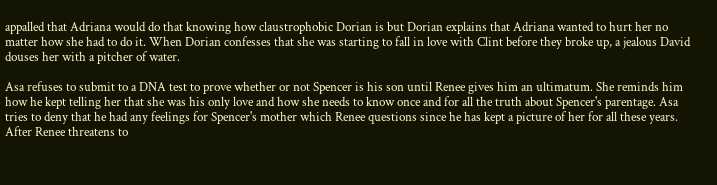appalled that Adriana would do that knowing how claustrophobic Dorian is but Dorian explains that Adriana wanted to hurt her no matter how she had to do it. When Dorian confesses that she was starting to fall in love with Clint before they broke up, a jealous David douses her with a pitcher of water.

Asa refuses to submit to a DNA test to prove whether or not Spencer is his son until Renee gives him an ultimatum. She reminds him how he kept telling her that she was his only love and how she needs to know once and for all the truth about Spencer's parentage. Asa tries to deny that he had any feelings for Spencer's mother which Renee questions since he has kept a picture of her for all these years. After Renee threatens to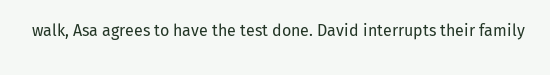walk, Asa agrees to have the test done. David interrupts their family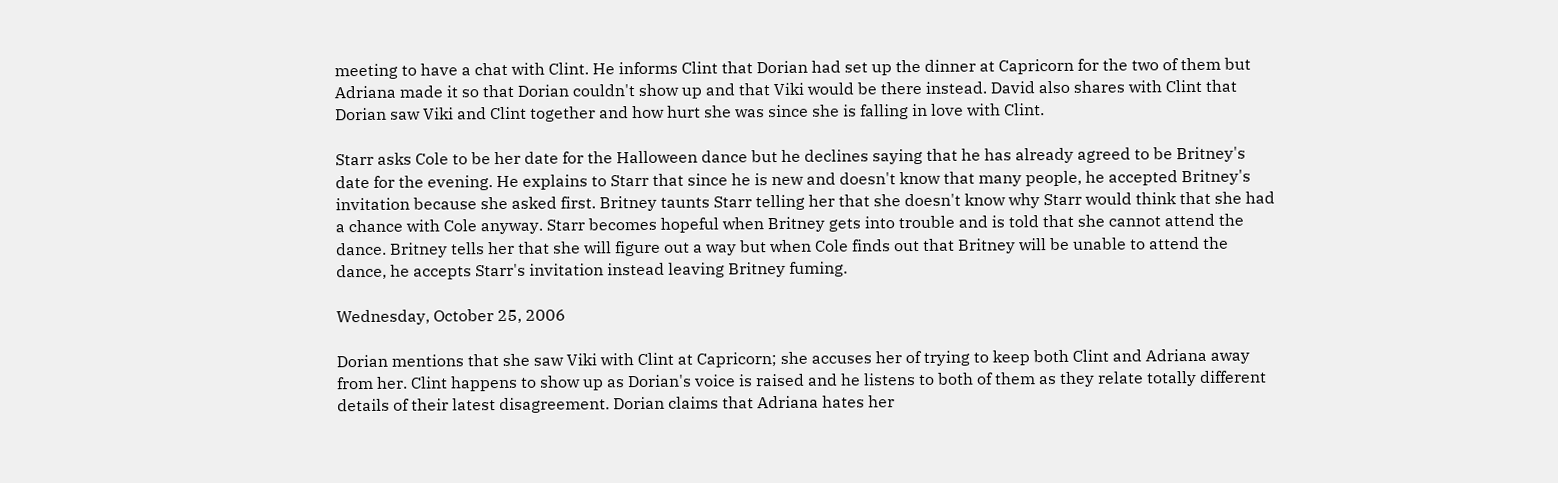meeting to have a chat with Clint. He informs Clint that Dorian had set up the dinner at Capricorn for the two of them but Adriana made it so that Dorian couldn't show up and that Viki would be there instead. David also shares with Clint that Dorian saw Viki and Clint together and how hurt she was since she is falling in love with Clint.

Starr asks Cole to be her date for the Halloween dance but he declines saying that he has already agreed to be Britney's date for the evening. He explains to Starr that since he is new and doesn't know that many people, he accepted Britney's invitation because she asked first. Britney taunts Starr telling her that she doesn't know why Starr would think that she had a chance with Cole anyway. Starr becomes hopeful when Britney gets into trouble and is told that she cannot attend the dance. Britney tells her that she will figure out a way but when Cole finds out that Britney will be unable to attend the dance, he accepts Starr's invitation instead leaving Britney fuming.

Wednesday, October 25, 2006

Dorian mentions that she saw Viki with Clint at Capricorn; she accuses her of trying to keep both Clint and Adriana away from her. Clint happens to show up as Dorian's voice is raised and he listens to both of them as they relate totally different details of their latest disagreement. Dorian claims that Adriana hates her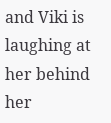and Viki is laughing at her behind her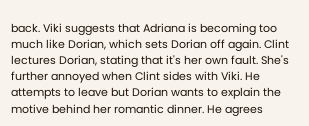back. Viki suggests that Adriana is becoming too much like Dorian, which sets Dorian off again. Clint lectures Dorian, stating that it's her own fault. She's further annoyed when Clint sides with Viki. He attempts to leave but Dorian wants to explain the motive behind her romantic dinner. He agrees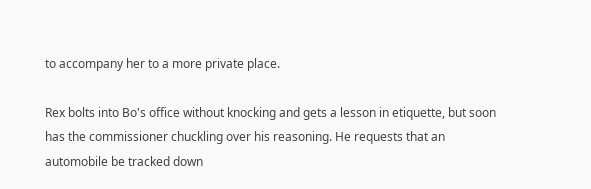to accompany her to a more private place.

Rex bolts into Bo's office without knocking and gets a lesson in etiquette, but soon has the commissioner chuckling over his reasoning. He requests that an automobile be tracked down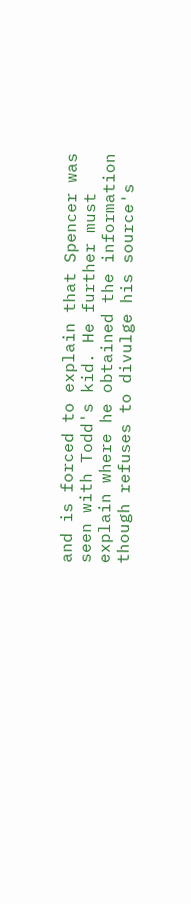and is forced to explain that Spencer was seen with Todd's kid. He further must explain where he obtained the information though refuses to divulge his source's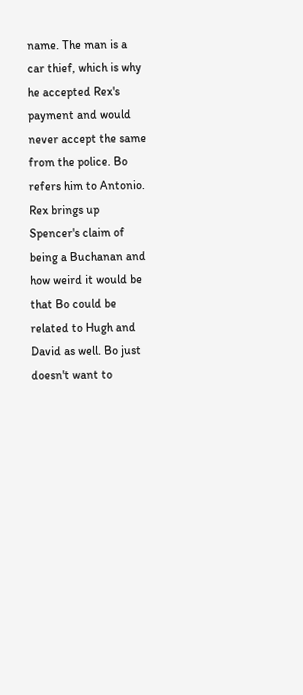name. The man is a car thief, which is why he accepted Rex's payment and would never accept the same from the police. Bo refers him to Antonio. Rex brings up Spencer's claim of being a Buchanan and how weird it would be that Bo could be related to Hugh and David as well. Bo just doesn't want to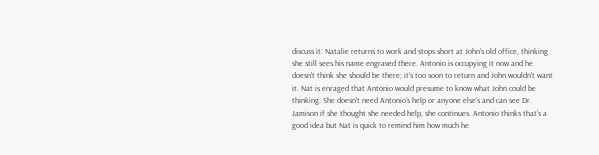discuss it. Natalie returns to work and stops short at John's old office, thinking she still sees his name engraved there. Antonio is occupying it now and he doesn't think she should be there; it's too soon to return and John wouldn't want it. Nat is enraged that Antonio would presume to know what John could be thinking. She doesn't need Antonio's help or anyone else's and can see Dr. Jamison if she thought she needed help, she continues. Antonio thinks that's a good idea but Nat is quick to remind him how much he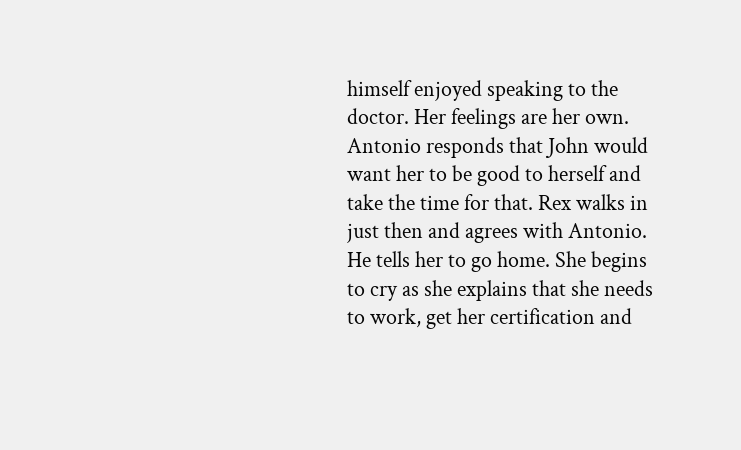himself enjoyed speaking to the doctor. Her feelings are her own. Antonio responds that John would want her to be good to herself and take the time for that. Rex walks in just then and agrees with Antonio. He tells her to go home. She begins to cry as she explains that she needs to work, get her certification and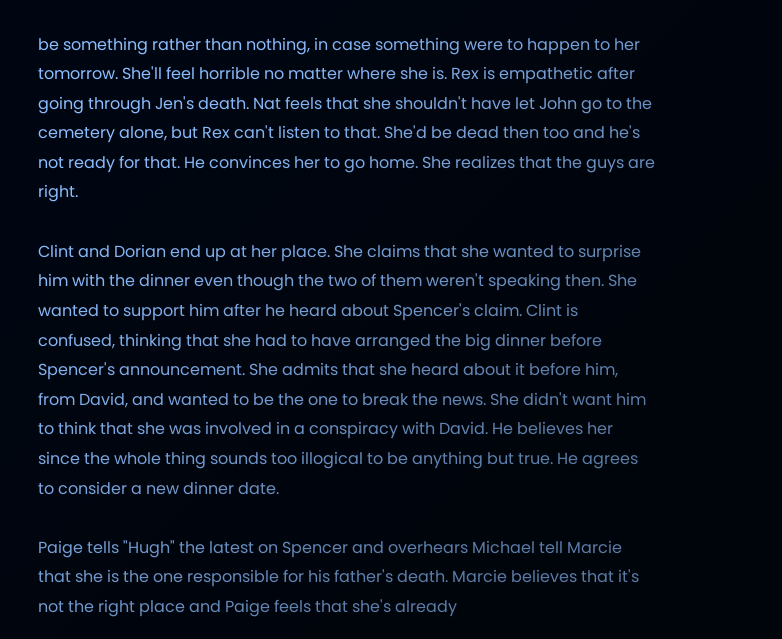be something rather than nothing, in case something were to happen to her tomorrow. She'll feel horrible no matter where she is. Rex is empathetic after going through Jen's death. Nat feels that she shouldn't have let John go to the cemetery alone, but Rex can't listen to that. She'd be dead then too and he's not ready for that. He convinces her to go home. She realizes that the guys are right.

Clint and Dorian end up at her place. She claims that she wanted to surprise him with the dinner even though the two of them weren't speaking then. She wanted to support him after he heard about Spencer's claim. Clint is confused, thinking that she had to have arranged the big dinner before Spencer's announcement. She admits that she heard about it before him, from David, and wanted to be the one to break the news. She didn't want him to think that she was involved in a conspiracy with David. He believes her since the whole thing sounds too illogical to be anything but true. He agrees to consider a new dinner date.

Paige tells "Hugh" the latest on Spencer and overhears Michael tell Marcie that she is the one responsible for his father's death. Marcie believes that it's not the right place and Paige feels that she's already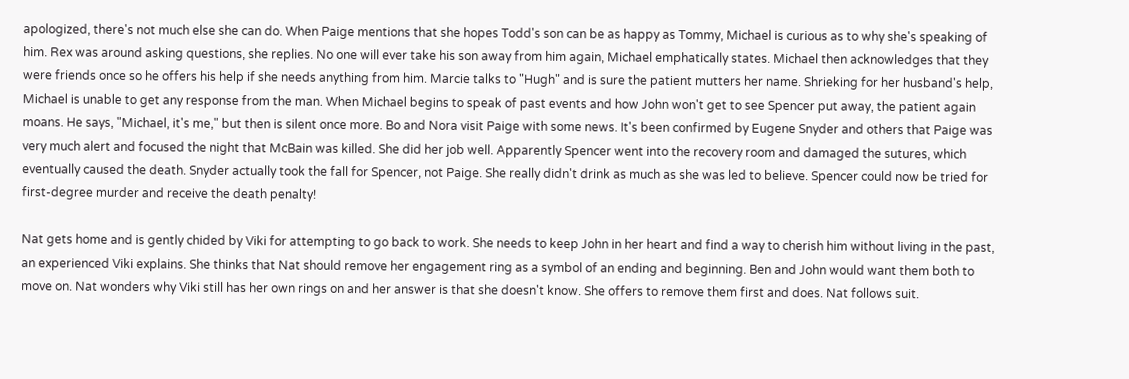apologized, there's not much else she can do. When Paige mentions that she hopes Todd's son can be as happy as Tommy, Michael is curious as to why she's speaking of him. Rex was around asking questions, she replies. No one will ever take his son away from him again, Michael emphatically states. Michael then acknowledges that they were friends once so he offers his help if she needs anything from him. Marcie talks to "Hugh" and is sure the patient mutters her name. Shrieking for her husband's help, Michael is unable to get any response from the man. When Michael begins to speak of past events and how John won't get to see Spencer put away, the patient again moans. He says, "Michael, it's me," but then is silent once more. Bo and Nora visit Paige with some news. It's been confirmed by Eugene Snyder and others that Paige was very much alert and focused the night that McBain was killed. She did her job well. Apparently Spencer went into the recovery room and damaged the sutures, which eventually caused the death. Snyder actually took the fall for Spencer, not Paige. She really didn't drink as much as she was led to believe. Spencer could now be tried for first-degree murder and receive the death penalty!

Nat gets home and is gently chided by Viki for attempting to go back to work. She needs to keep John in her heart and find a way to cherish him without living in the past, an experienced Viki explains. She thinks that Nat should remove her engagement ring as a symbol of an ending and beginning. Ben and John would want them both to move on. Nat wonders why Viki still has her own rings on and her answer is that she doesn't know. She offers to remove them first and does. Nat follows suit.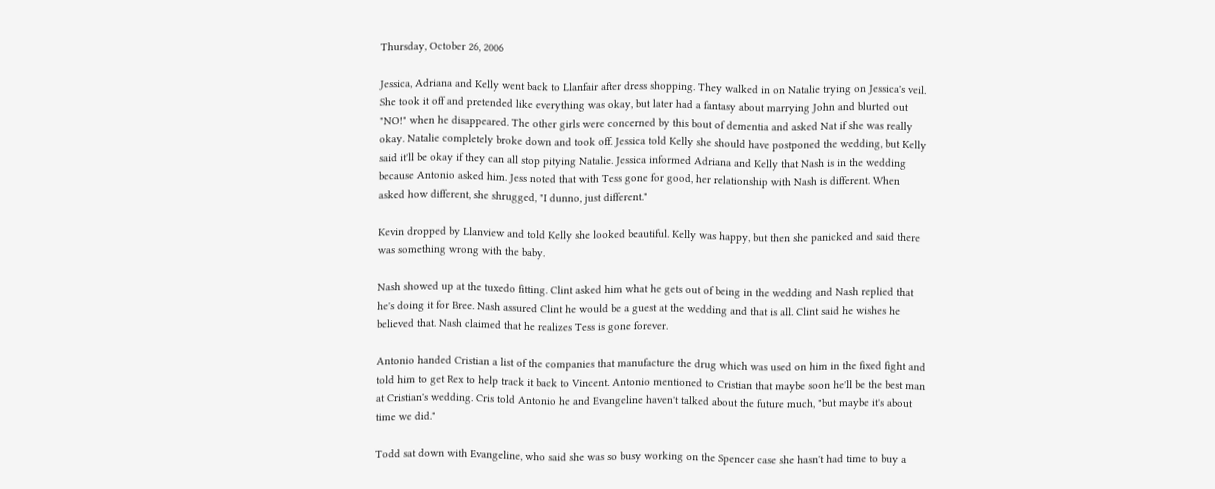Thursday, October 26, 2006

Jessica, Adriana and Kelly went back to Llanfair after dress shopping. They walked in on Natalie trying on Jessica's veil. She took it off and pretended like everything was okay, but later had a fantasy about marrying John and blurted out "NO!" when he disappeared. The other girls were concerned by this bout of dementia and asked Nat if she was really okay. Natalie completely broke down and took off. Jessica told Kelly she should have postponed the wedding, but Kelly said it'll be okay if they can all stop pitying Natalie. Jessica informed Adriana and Kelly that Nash is in the wedding because Antonio asked him. Jess noted that with Tess gone for good, her relationship with Nash is different. When asked how different, she shrugged, "I dunno, just different."

Kevin dropped by Llanview and told Kelly she looked beautiful. Kelly was happy, but then she panicked and said there was something wrong with the baby.

Nash showed up at the tuxedo fitting. Clint asked him what he gets out of being in the wedding and Nash replied that he's doing it for Bree. Nash assured Clint he would be a guest at the wedding and that is all. Clint said he wishes he believed that. Nash claimed that he realizes Tess is gone forever.

Antonio handed Cristian a list of the companies that manufacture the drug which was used on him in the fixed fight and told him to get Rex to help track it back to Vincent. Antonio mentioned to Cristian that maybe soon he'll be the best man at Cristian's wedding. Cris told Antonio he and Evangeline haven't talked about the future much, "but maybe it's about time we did."

Todd sat down with Evangeline, who said she was so busy working on the Spencer case she hasn't had time to buy a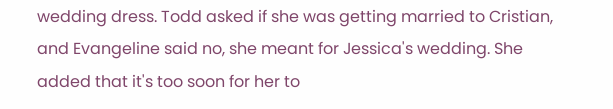wedding dress. Todd asked if she was getting married to Cristian, and Evangeline said no, she meant for Jessica's wedding. She added that it's too soon for her to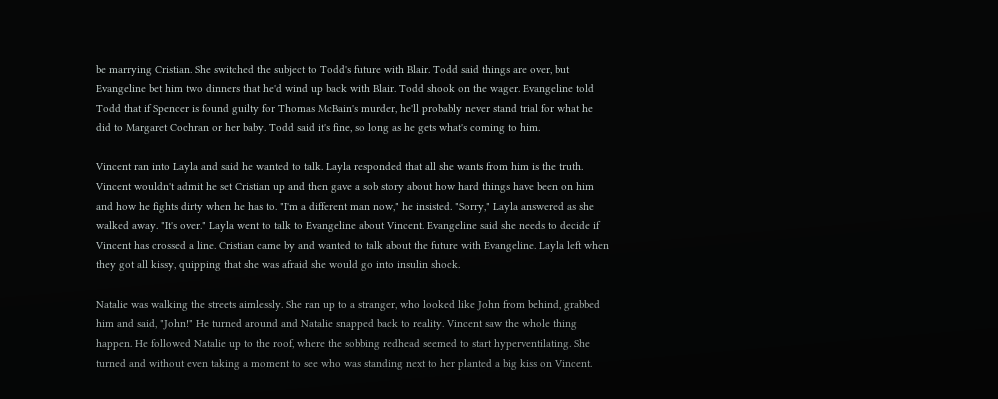be marrying Cristian. She switched the subject to Todd's future with Blair. Todd said things are over, but Evangeline bet him two dinners that he'd wind up back with Blair. Todd shook on the wager. Evangeline told Todd that if Spencer is found guilty for Thomas McBain's murder, he'll probably never stand trial for what he did to Margaret Cochran or her baby. Todd said it's fine, so long as he gets what's coming to him.

Vincent ran into Layla and said he wanted to talk. Layla responded that all she wants from him is the truth. Vincent wouldn't admit he set Cristian up and then gave a sob story about how hard things have been on him and how he fights dirty when he has to. "I'm a different man now," he insisted. "Sorry," Layla answered as she walked away. "It's over." Layla went to talk to Evangeline about Vincent. Evangeline said she needs to decide if Vincent has crossed a line. Cristian came by and wanted to talk about the future with Evangeline. Layla left when they got all kissy, quipping that she was afraid she would go into insulin shock.

Natalie was walking the streets aimlessly. She ran up to a stranger, who looked like John from behind, grabbed him and said, "John!" He turned around and Natalie snapped back to reality. Vincent saw the whole thing happen. He followed Natalie up to the roof, where the sobbing redhead seemed to start hyperventilating. She turned and without even taking a moment to see who was standing next to her planted a big kiss on Vincent.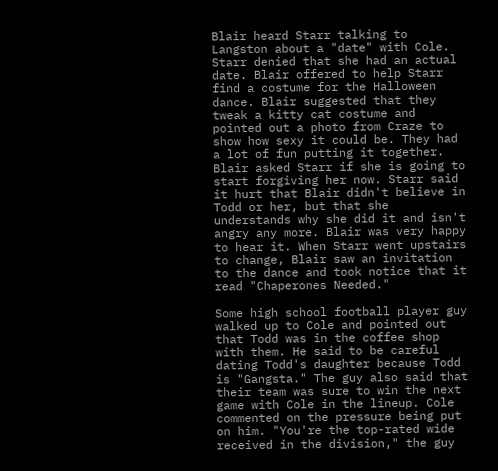Blair heard Starr talking to Langston about a "date" with Cole. Starr denied that she had an actual date. Blair offered to help Starr find a costume for the Halloween dance. Blair suggested that they tweak a kitty cat costume and pointed out a photo from Craze to show how sexy it could be. They had a lot of fun putting it together. Blair asked Starr if she is going to start forgiving her now. Starr said it hurt that Blair didn't believe in Todd or her, but that she understands why she did it and isn't angry any more. Blair was very happy to hear it. When Starr went upstairs to change, Blair saw an invitation to the dance and took notice that it read "Chaperones Needed."

Some high school football player guy walked up to Cole and pointed out that Todd was in the coffee shop with them. He said to be careful dating Todd's daughter because Todd is "Gangsta." The guy also said that their team was sure to win the next game with Cole in the lineup. Cole commented on the pressure being put on him. "You're the top-rated wide received in the division," the guy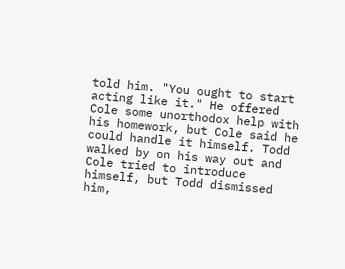told him. "You ought to start acting like it." He offered Cole some unorthodox help with his homework, but Cole said he could handle it himself. Todd walked by on his way out and Cole tried to introduce himself, but Todd dismissed him,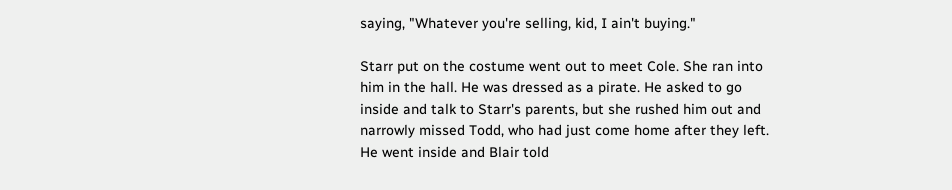saying, "Whatever you're selling, kid, I ain't buying."

Starr put on the costume went out to meet Cole. She ran into him in the hall. He was dressed as a pirate. He asked to go inside and talk to Starr's parents, but she rushed him out and narrowly missed Todd, who had just come home after they left. He went inside and Blair told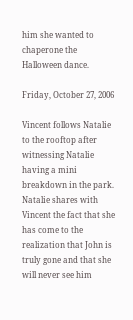him she wanted to chaperone the Halloween dance.

Friday, October 27, 2006

Vincent follows Natalie to the rooftop after witnessing Natalie having a mini breakdown in the park. Natalie shares with Vincent the fact that she has come to the realization that John is truly gone and that she will never see him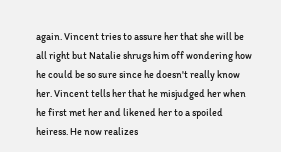again. Vincent tries to assure her that she will be all right but Natalie shrugs him off wondering how he could be so sure since he doesn't really know her. Vincent tells her that he misjudged her when he first met her and likened her to a spoiled heiress. He now realizes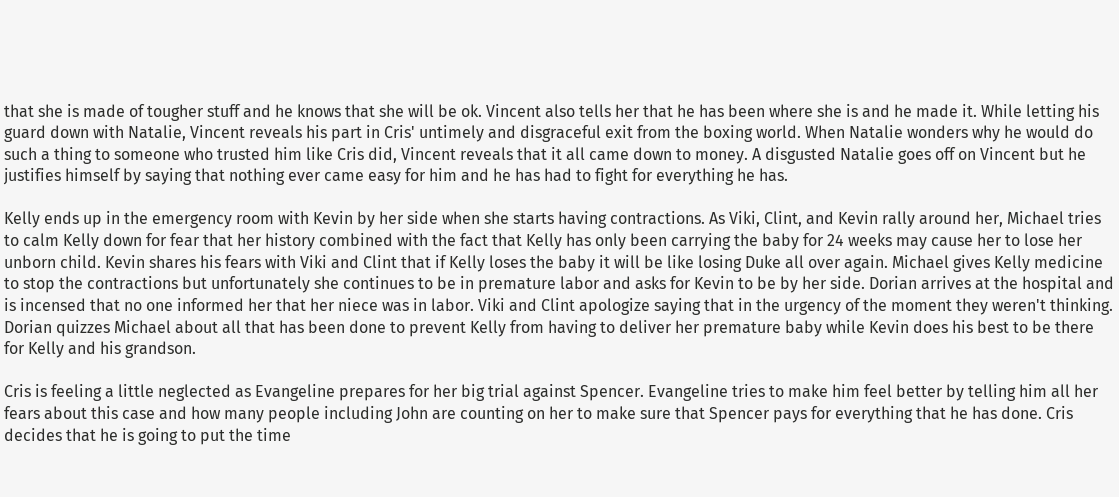that she is made of tougher stuff and he knows that she will be ok. Vincent also tells her that he has been where she is and he made it. While letting his guard down with Natalie, Vincent reveals his part in Cris' untimely and disgraceful exit from the boxing world. When Natalie wonders why he would do such a thing to someone who trusted him like Cris did, Vincent reveals that it all came down to money. A disgusted Natalie goes off on Vincent but he justifies himself by saying that nothing ever came easy for him and he has had to fight for everything he has.

Kelly ends up in the emergency room with Kevin by her side when she starts having contractions. As Viki, Clint, and Kevin rally around her, Michael tries to calm Kelly down for fear that her history combined with the fact that Kelly has only been carrying the baby for 24 weeks may cause her to lose her unborn child. Kevin shares his fears with Viki and Clint that if Kelly loses the baby it will be like losing Duke all over again. Michael gives Kelly medicine to stop the contractions but unfortunately she continues to be in premature labor and asks for Kevin to be by her side. Dorian arrives at the hospital and is incensed that no one informed her that her niece was in labor. Viki and Clint apologize saying that in the urgency of the moment they weren't thinking. Dorian quizzes Michael about all that has been done to prevent Kelly from having to deliver her premature baby while Kevin does his best to be there for Kelly and his grandson.

Cris is feeling a little neglected as Evangeline prepares for her big trial against Spencer. Evangeline tries to make him feel better by telling him all her fears about this case and how many people including John are counting on her to make sure that Spencer pays for everything that he has done. Cris decides that he is going to put the time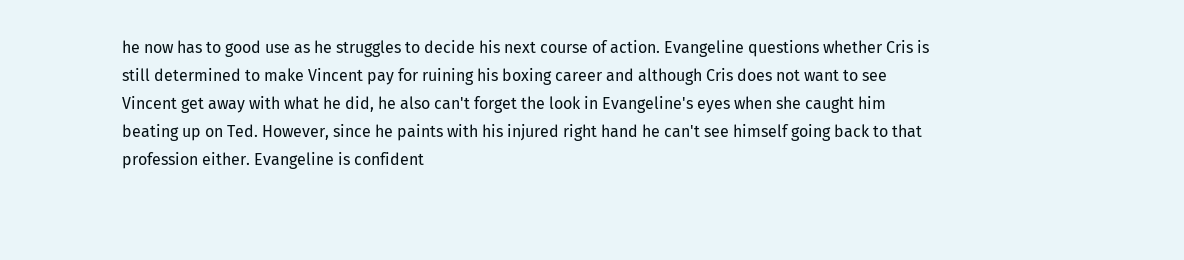he now has to good use as he struggles to decide his next course of action. Evangeline questions whether Cris is still determined to make Vincent pay for ruining his boxing career and although Cris does not want to see Vincent get away with what he did, he also can't forget the look in Evangeline's eyes when she caught him beating up on Ted. However, since he paints with his injured right hand he can't see himself going back to that profession either. Evangeline is confident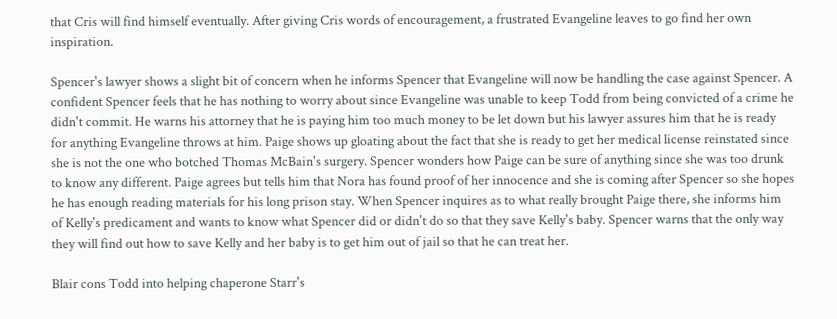that Cris will find himself eventually. After giving Cris words of encouragement, a frustrated Evangeline leaves to go find her own inspiration.

Spencer's lawyer shows a slight bit of concern when he informs Spencer that Evangeline will now be handling the case against Spencer. A confident Spencer feels that he has nothing to worry about since Evangeline was unable to keep Todd from being convicted of a crime he didn't commit. He warns his attorney that he is paying him too much money to be let down but his lawyer assures him that he is ready for anything Evangeline throws at him. Paige shows up gloating about the fact that she is ready to get her medical license reinstated since she is not the one who botched Thomas McBain's surgery. Spencer wonders how Paige can be sure of anything since she was too drunk to know any different. Paige agrees but tells him that Nora has found proof of her innocence and she is coming after Spencer so she hopes he has enough reading materials for his long prison stay. When Spencer inquires as to what really brought Paige there, she informs him of Kelly's predicament and wants to know what Spencer did or didn't do so that they save Kelly's baby. Spencer warns that the only way they will find out how to save Kelly and her baby is to get him out of jail so that he can treat her.

Blair cons Todd into helping chaperone Starr's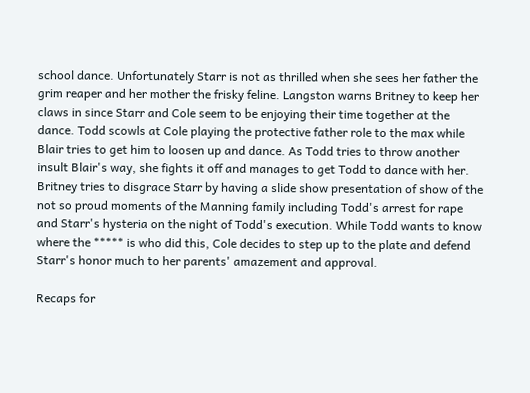school dance. Unfortunately Starr is not as thrilled when she sees her father the grim reaper and her mother the frisky feline. Langston warns Britney to keep her claws in since Starr and Cole seem to be enjoying their time together at the dance. Todd scowls at Cole playing the protective father role to the max while Blair tries to get him to loosen up and dance. As Todd tries to throw another insult Blair's way, she fights it off and manages to get Todd to dance with her. Britney tries to disgrace Starr by having a slide show presentation of show of the not so proud moments of the Manning family including Todd's arrest for rape and Starr's hysteria on the night of Todd's execution. While Todd wants to know where the ***** is who did this, Cole decides to step up to the plate and defend Starr's honor much to her parents' amazement and approval.

Recaps for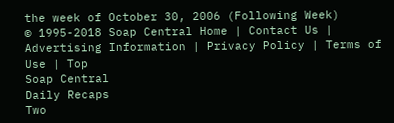the week of October 30, 2006 (Following Week)
© 1995-2018 Soap Central Home | Contact Us | Advertising Information | Privacy Policy | Terms of Use | Top
Soap Central
Daily Recaps
Two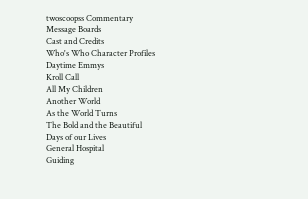twoscoopss Commentary
Message Boards
Cast and Credits
Who's Who Character Profiles
Daytime Emmys
Kroll Call
All My Children
Another World
As the World Turns
The Bold and the Beautiful
Days of our Lives
General Hospital
Guiding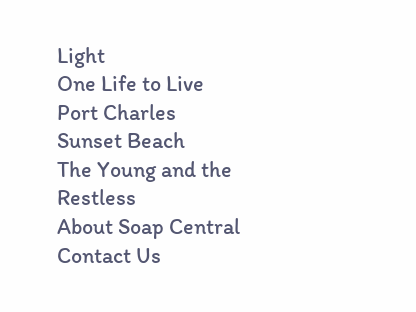Light
One Life to Live
Port Charles
Sunset Beach
The Young and the Restless
About Soap Central
Contact Us